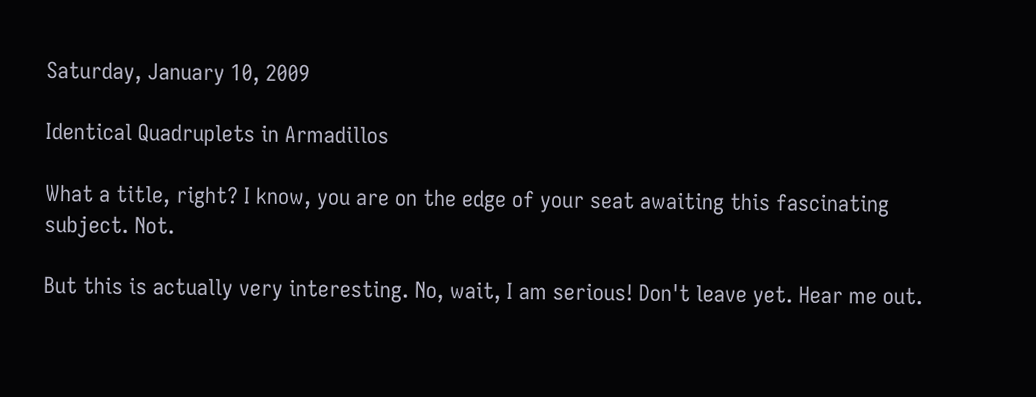Saturday, January 10, 2009

Identical Quadruplets in Armadillos

What a title, right? I know, you are on the edge of your seat awaiting this fascinating subject. Not.

But this is actually very interesting. No, wait, I am serious! Don't leave yet. Hear me out.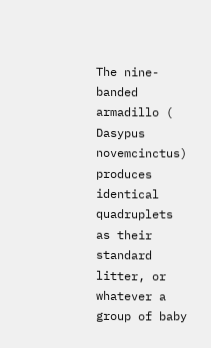The nine-banded armadillo (
Dasypus novemcinctus) produces identical quadruplets as their standard litter, or whatever a group of baby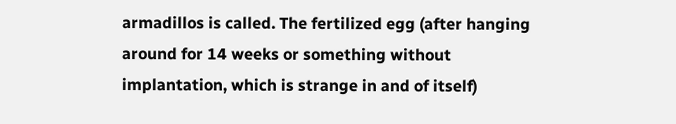armadillos is called. The fertilized egg (after hanging around for 14 weeks or something without implantation, which is strange in and of itself)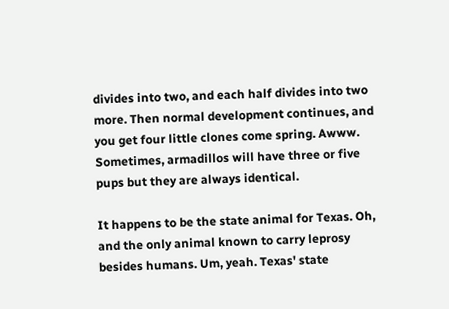divides into two, and each half divides into two more. Then normal development continues, and you get four little clones come spring. Awww. Sometimes, armadillos will have three or five pups but they are always identical.

It happens to be the state animal for Texas. Oh, and the only animal known to carry leprosy besides humans. Um, yeah. Texas' state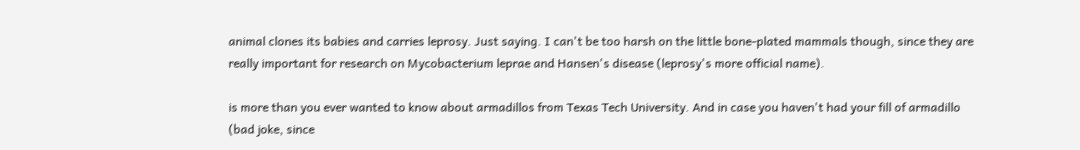animal clones its babies and carries leprosy. Just saying. I can't be too harsh on the little bone-plated mammals though, since they are really important for research on Mycobacterium leprae and Hansen's disease (leprosy's more official name).

is more than you ever wanted to know about armadillos from Texas Tech University. And in case you haven't had your fill of armadillo (bad joke, since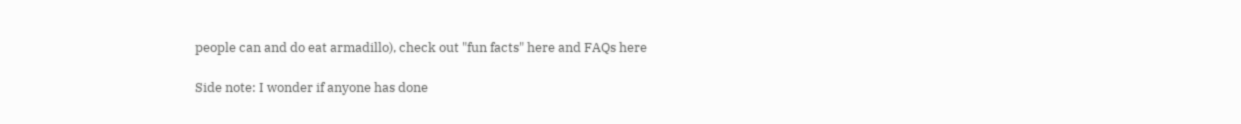people can and do eat armadillo), check out "fun facts" here and FAQs here

Side note: I wonder if anyone has done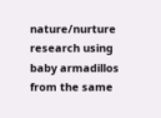nature/nurture research using baby armadillos from the same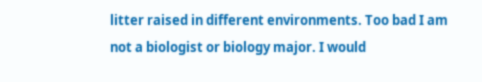litter raised in different environments. Too bad I am not a biologist or biology major. I would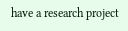have a research project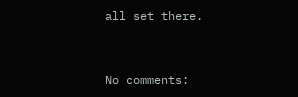all set there.


No comments: